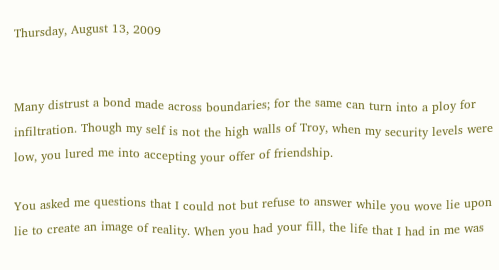Thursday, August 13, 2009


Many distrust a bond made across boundaries; for the same can turn into a ploy for infiltration. Though my self is not the high walls of Troy, when my security levels were low, you lured me into accepting your offer of friendship.

You asked me questions that I could not but refuse to answer while you wove lie upon lie to create an image of reality. When you had your fill, the life that I had in me was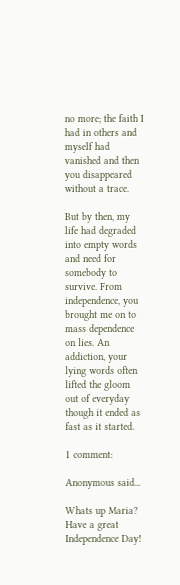no more; the faith I had in others and myself had vanished and then you disappeared without a trace.

But by then, my life had degraded into empty words and need for somebody to survive. From independence, you brought me on to mass dependence on lies. An addiction, your lying words often lifted the gloom out of everyday though it ended as fast as it started.

1 comment:

Anonymous said...

Whats up Maria? Have a great Independence Day!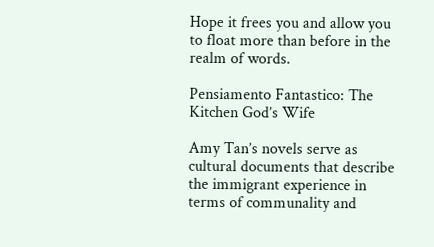Hope it frees you and allow you to float more than before in the realm of words.

Pensiamento Fantastico: The Kitchen God’s Wife

Amy Tan’s novels serve as cultural documents that describe the immigrant experience in terms of communality and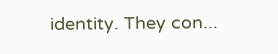identity. They con...